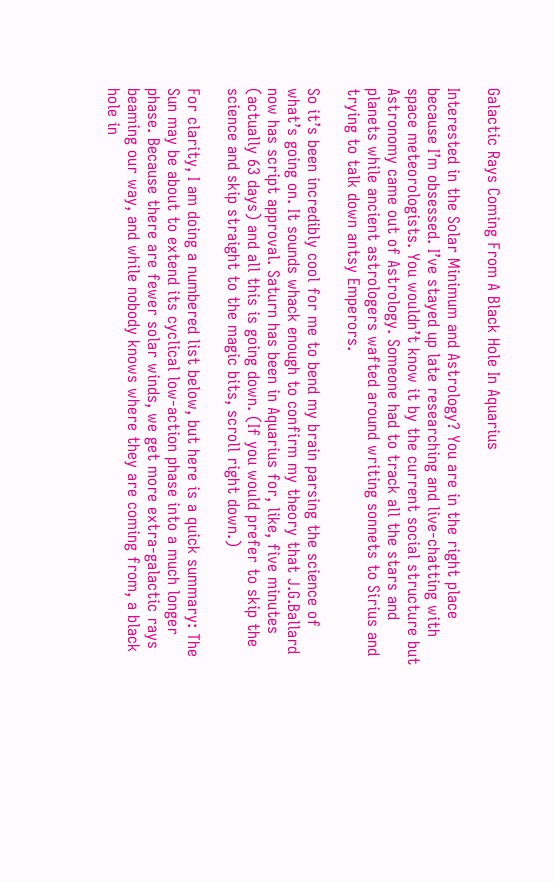Galactic Rays Coming From A Black Hole In Aquarius

Interested in the Solar Minimum and Astrology? You are in the right place because I’m obsessed. I’ve stayed up late researching and live-chatting with space meteorologists. You wouldn’t know it by the current social structure but Astronomy came out of Astrology. Someone had to track all the stars and planets while ancient astrologers wafted around writing sonnets to Sirius and trying to talk down antsy Emperors.

So it’s been incredibly cool for me to bend my brain parsing the science of what’s going on. It sounds whack enough to confirm my theory that J.G.Ballard now has script approval. Saturn has been in Aquarius for, like, five minutes (actually 63 days) and all this is going down. (If you would prefer to skip the science and skip straight to the magic bits, scroll right down.)

For clarity, I am doing a numbered list below, but here is a quick summary: The Sun may be about to extend its cyclical low-action phase into a much longer phase. Because there are fewer solar winds, we get more extra-galactic rays beaming our way, and while nobody knows where they are coming from, a black hole in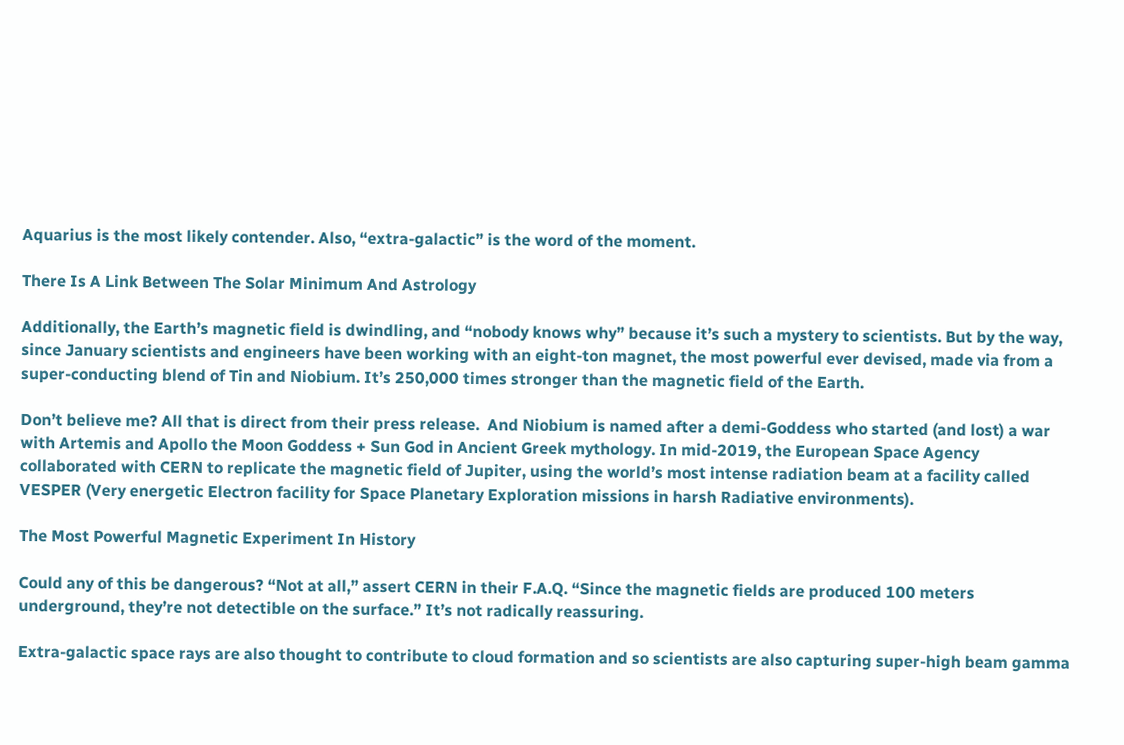Aquarius is the most likely contender. Also, “extra-galactic” is the word of the moment.

There Is A Link Between The Solar Minimum And Astrology

Additionally, the Earth’s magnetic field is dwindling, and “nobody knows why” because it’s such a mystery to scientists. But by the way, since January scientists and engineers have been working with an eight-ton magnet, the most powerful ever devised, made via from a super-conducting blend of Tin and Niobium. It’s 250,000 times stronger than the magnetic field of the Earth.

Don’t believe me? All that is direct from their press release.  And Niobium is named after a demi-Goddess who started (and lost) a war with Artemis and Apollo the Moon Goddess + Sun God in Ancient Greek mythology. In mid-2019, the European Space Agency collaborated with CERN to replicate the magnetic field of Jupiter, using the world’s most intense radiation beam at a facility called VESPER (Very energetic Electron facility for Space Planetary Exploration missions in harsh Radiative environments).

The Most Powerful Magnetic Experiment In History

Could any of this be dangerous? “Not at all,” assert CERN in their F.A.Q. “Since the magnetic fields are produced 100 meters underground, they’re not detectible on the surface.” It’s not radically reassuring.

Extra-galactic space rays are also thought to contribute to cloud formation and so scientists are also capturing super-high beam gamma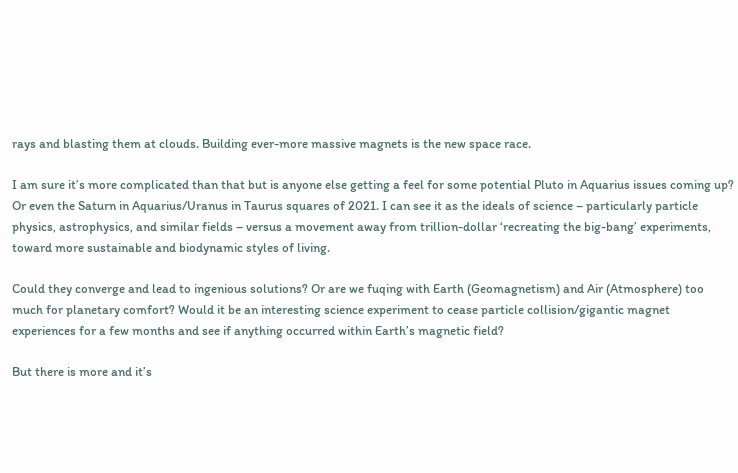rays and blasting them at clouds. Building ever-more massive magnets is the new space race.

I am sure it’s more complicated than that but is anyone else getting a feel for some potential Pluto in Aquarius issues coming up? Or even the Saturn in Aquarius/Uranus in Taurus squares of 2021. I can see it as the ideals of science – particularly particle physics, astrophysics, and similar fields – versus a movement away from trillion-dollar ‘recreating the big-bang’ experiments, toward more sustainable and biodynamic styles of living.

Could they converge and lead to ingenious solutions? Or are we fuqing with Earth (Geomagnetism) and Air (Atmosphere) too much for planetary comfort? Would it be an interesting science experiment to cease particle collision/gigantic magnet experiences for a few months and see if anything occurred within Earth’s magnetic field?

But there is more and it’s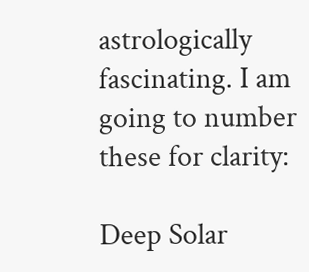astrologically fascinating. I am going to number these for clarity:

Deep Solar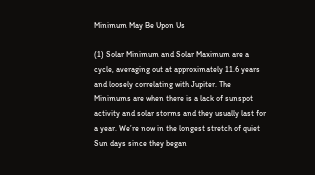Minimum May Be Upon Us

(1) Solar Minimum and Solar Maximum are a cycle, averaging out at approximately 11.6 years and loosely correlating with Jupiter. The Minimums are when there is a lack of sunspot activity and solar storms and they usually last for a year. We’re now in the longest stretch of quiet Sun days since they began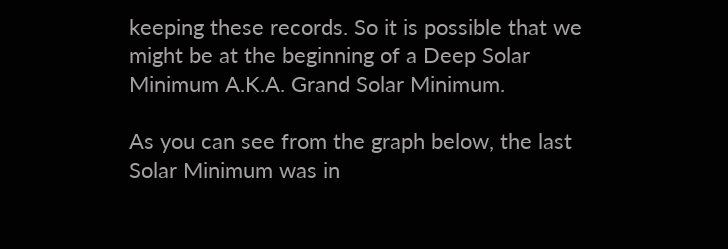keeping these records. So it is possible that we might be at the beginning of a Deep Solar Minimum A.K.A. Grand Solar Minimum.

As you can see from the graph below, the last Solar Minimum was in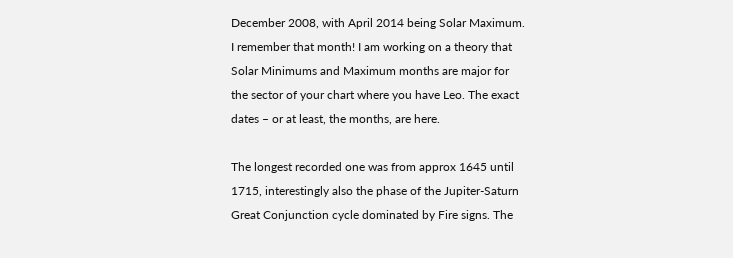December 2008, with April 2014 being Solar Maximum. I remember that month! I am working on a theory that Solar Minimums and Maximum months are major for the sector of your chart where you have Leo. The exact dates – or at least, the months, are here.

The longest recorded one was from approx 1645 until 1715, interestingly also the phase of the Jupiter-Saturn Great Conjunction cycle dominated by Fire signs. The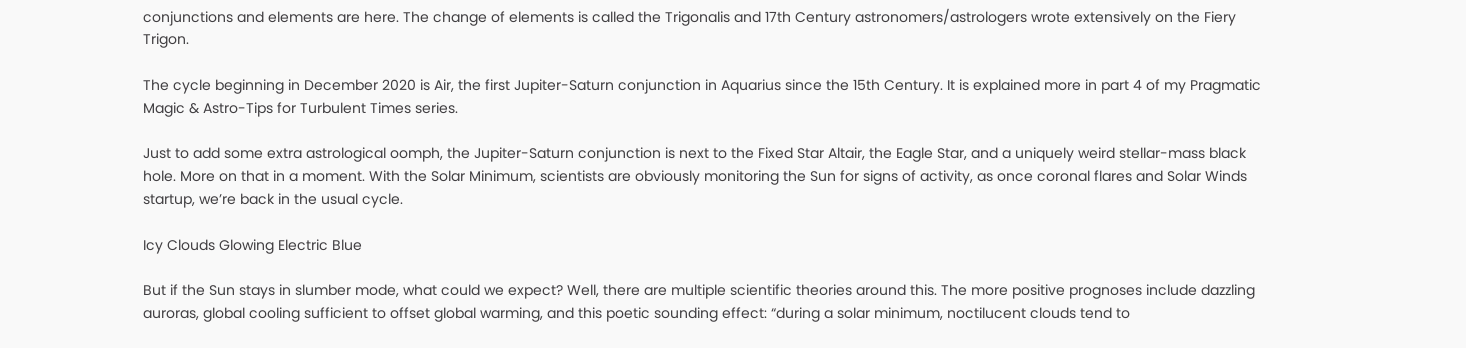conjunctions and elements are here. The change of elements is called the Trigonalis and 17th Century astronomers/astrologers wrote extensively on the Fiery Trigon.

The cycle beginning in December 2020 is Air, the first Jupiter-Saturn conjunction in Aquarius since the 15th Century. It is explained more in part 4 of my Pragmatic Magic & Astro-Tips for Turbulent Times series.

Just to add some extra astrological oomph, the Jupiter-Saturn conjunction is next to the Fixed Star Altair, the Eagle Star, and a uniquely weird stellar-mass black hole. More on that in a moment. With the Solar Minimum, scientists are obviously monitoring the Sun for signs of activity, as once coronal flares and Solar Winds startup, we’re back in the usual cycle.

Icy Clouds Glowing Electric Blue

But if the Sun stays in slumber mode, what could we expect? Well, there are multiple scientific theories around this. The more positive prognoses include dazzling auroras, global cooling sufficient to offset global warming, and this poetic sounding effect: “during a solar minimum, noctilucent clouds tend to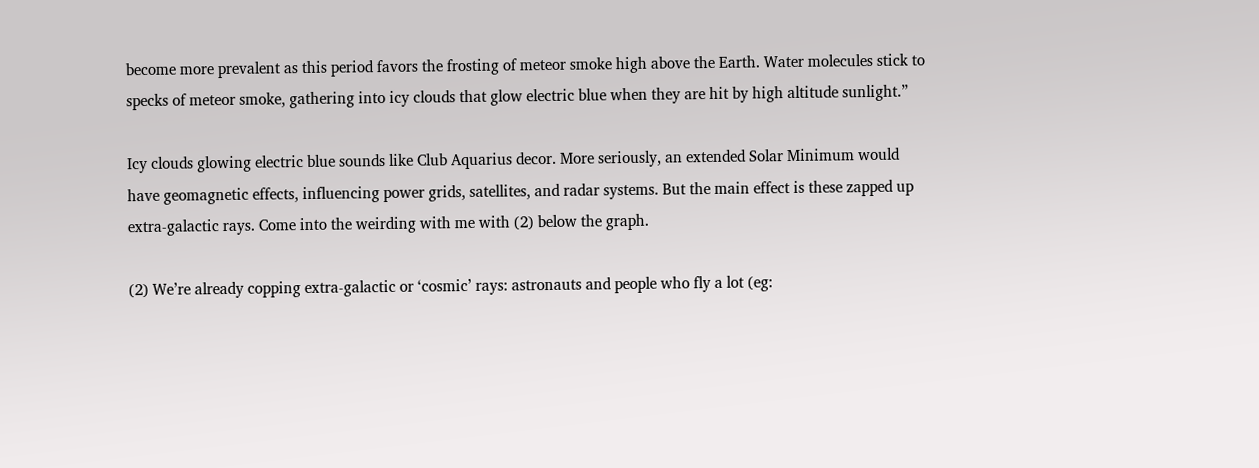become more prevalent as this period favors the frosting of meteor smoke high above the Earth. Water molecules stick to specks of meteor smoke, gathering into icy clouds that glow electric blue when they are hit by high altitude sunlight.”

Icy clouds glowing electric blue sounds like Club Aquarius decor. More seriously, an extended Solar Minimum would have geomagnetic effects, influencing power grids, satellites, and radar systems. But the main effect is these zapped up extra-galactic rays. Come into the weirding with me with (2) below the graph.

(2) We’re already copping extra-galactic or ‘cosmic’ rays: astronauts and people who fly a lot (eg: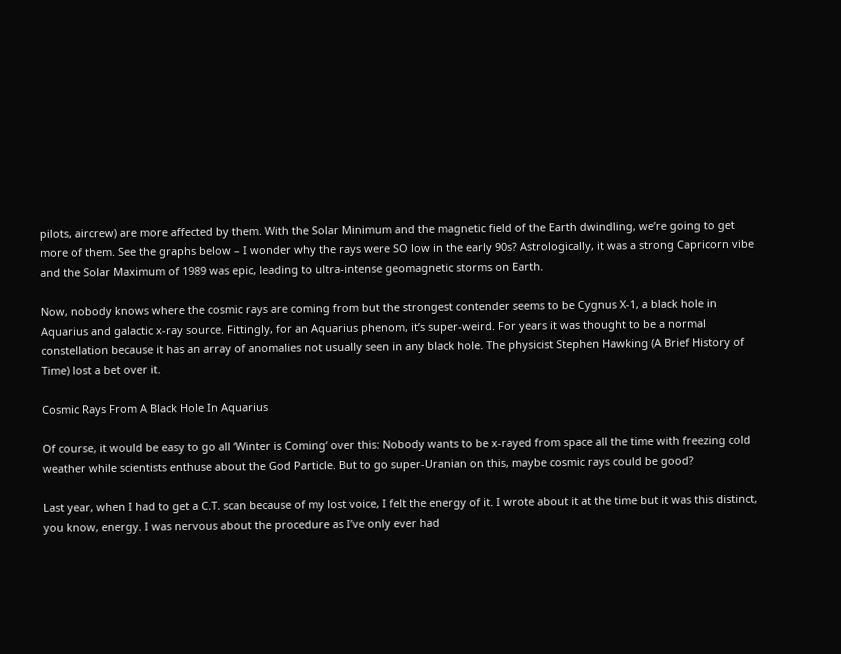pilots, aircrew) are more affected by them. With the Solar Minimum and the magnetic field of the Earth dwindling, we’re going to get more of them. See the graphs below – I wonder why the rays were SO low in the early 90s? Astrologically, it was a strong Capricorn vibe and the Solar Maximum of 1989 was epic, leading to ultra-intense geomagnetic storms on Earth.

Now, nobody knows where the cosmic rays are coming from but the strongest contender seems to be Cygnus X-1, a black hole in Aquarius and galactic x-ray source. Fittingly, for an Aquarius phenom, it’s super-weird. For years it was thought to be a normal constellation because it has an array of anomalies not usually seen in any black hole. The physicist Stephen Hawking (A Brief History of Time) lost a bet over it.

Cosmic Rays From A Black Hole In Aquarius

Of course, it would be easy to go all ‘Winter is Coming‘ over this: Nobody wants to be x-rayed from space all the time with freezing cold weather while scientists enthuse about the God Particle. But to go super-Uranian on this, maybe cosmic rays could be good?

Last year, when I had to get a C.T. scan because of my lost voice, I felt the energy of it. I wrote about it at the time but it was this distinct, you know, energy. I was nervous about the procedure as I’ve only ever had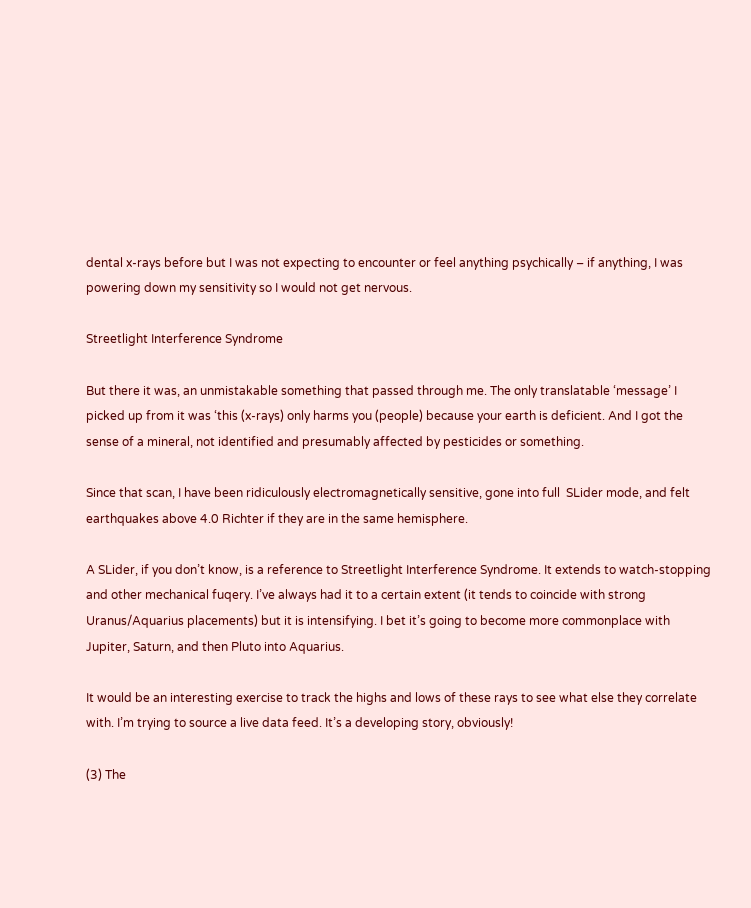dental x-rays before but I was not expecting to encounter or feel anything psychically – if anything, I was powering down my sensitivity so I would not get nervous.

Streetlight Interference Syndrome

But there it was, an unmistakable something that passed through me. The only translatable ‘message’ I picked up from it was ‘this (x-rays) only harms you (people) because your earth is deficient. And I got the sense of a mineral, not identified and presumably affected by pesticides or something.

Since that scan, I have been ridiculously electromagnetically sensitive, gone into full  SLider mode, and felt earthquakes above 4.0 Richter if they are in the same hemisphere.

A SLider, if you don’t know, is a reference to Streetlight Interference Syndrome. It extends to watch-stopping and other mechanical fuqery. I’ve always had it to a certain extent (it tends to coincide with strong Uranus/Aquarius placements) but it is intensifying. I bet it’s going to become more commonplace with Jupiter, Saturn, and then Pluto into Aquarius.

It would be an interesting exercise to track the highs and lows of these rays to see what else they correlate with. I’m trying to source a live data feed. It’s a developing story, obviously!

(3) The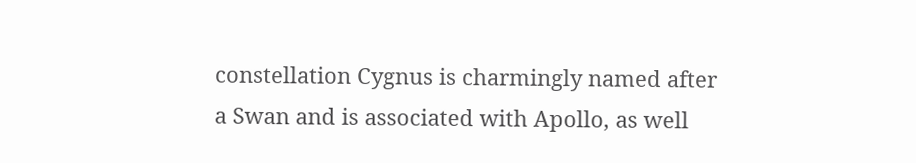constellation Cygnus is charmingly named after a Swan and is associated with Apollo, as well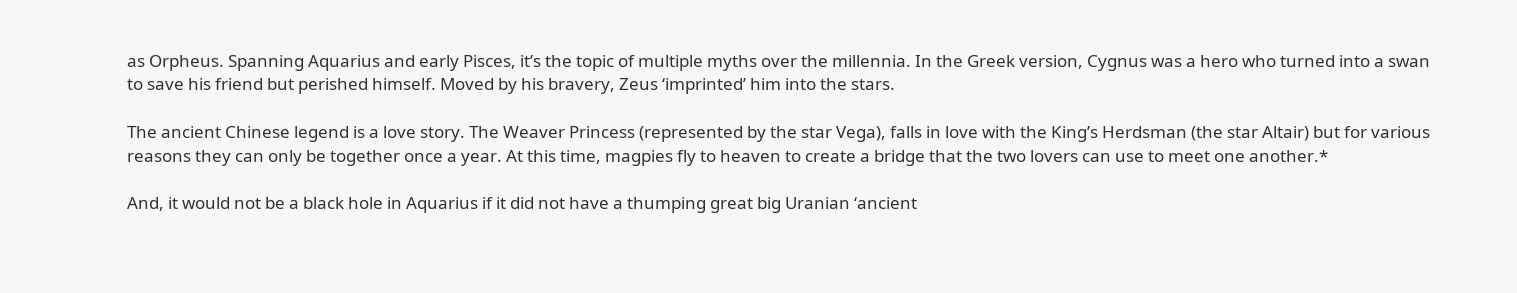as Orpheus. Spanning Aquarius and early Pisces, it’s the topic of multiple myths over the millennia. In the Greek version, Cygnus was a hero who turned into a swan to save his friend but perished himself. Moved by his bravery, Zeus ‘imprinted’ him into the stars.

The ancient Chinese legend is a love story. The Weaver Princess (represented by the star Vega), falls in love with the King’s Herdsman (the star Altair) but for various reasons they can only be together once a year. At this time, magpies fly to heaven to create a bridge that the two lovers can use to meet one another.*

And, it would not be a black hole in Aquarius if it did not have a thumping great big Uranian ‘ancient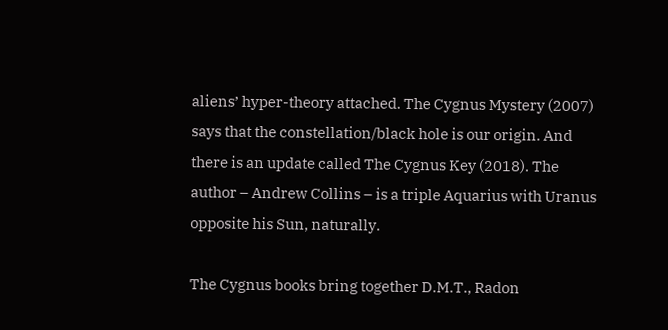aliens’ hyper-theory attached. The Cygnus Mystery (2007)  says that the constellation/black hole is our origin. And there is an update called The Cygnus Key (2018). The author – Andrew Collins – is a triple Aquarius with Uranus opposite his Sun, naturally.

The Cygnus books bring together D.M.T., Radon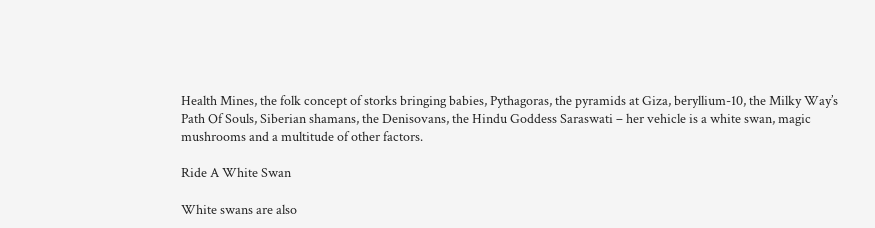Health Mines, the folk concept of storks bringing babies, Pythagoras, the pyramids at Giza, beryllium-10, the Milky Way’s Path Of Souls, Siberian shamans, the Denisovans, the Hindu Goddess Saraswati – her vehicle is a white swan, magic mushrooms and a multitude of other factors.

Ride A White Swan

White swans are also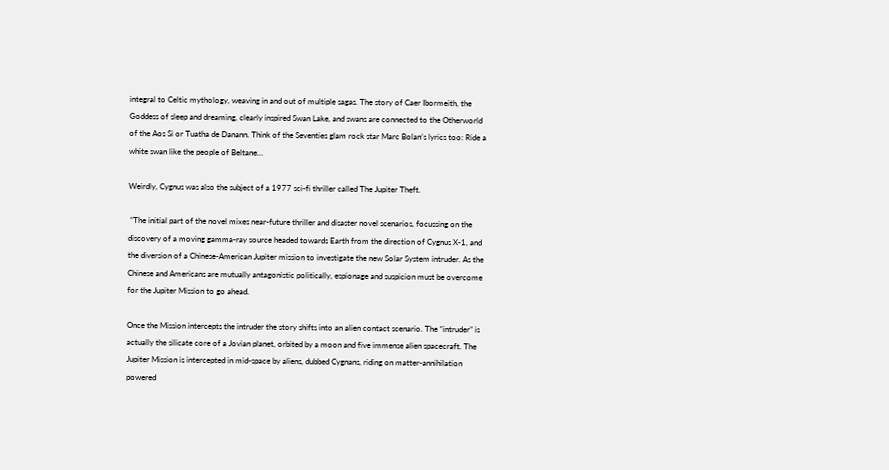integral to Celtic mythology, weaving in and out of multiple sagas. The story of Caer Ibormeith, the Goddess of sleep and dreaming, clearly inspired Swan Lake, and swans are connected to the Otherworld of the Aos Si or Tuatha de Danann. Think of the Seventies glam rock star Marc Bolan’s lyrics too: Ride a white swan like the people of Beltane…

Weirdly, Cygnus was also the subject of a 1977 sci-fi thriller called The Jupiter Theft.

 “The initial part of the novel mixes near-future thriller and disaster novel scenarios, focussing on the discovery of a moving gamma-ray source headed towards Earth from the direction of Cygnus X-1, and the diversion of a Chinese-American Jupiter mission to investigate the new Solar System intruder. As the Chinese and Americans are mutually antagonistic politically, espionage and suspicion must be overcome for the Jupiter Mission to go ahead.

Once the Mission intercepts the intruder the story shifts into an alien contact scenario. The “intruder” is actually the silicate core of a Jovian planet, orbited by a moon and five immense alien spacecraft. The Jupiter Mission is intercepted in mid-space by aliens, dubbed Cygnans, riding on matter-annihilation powered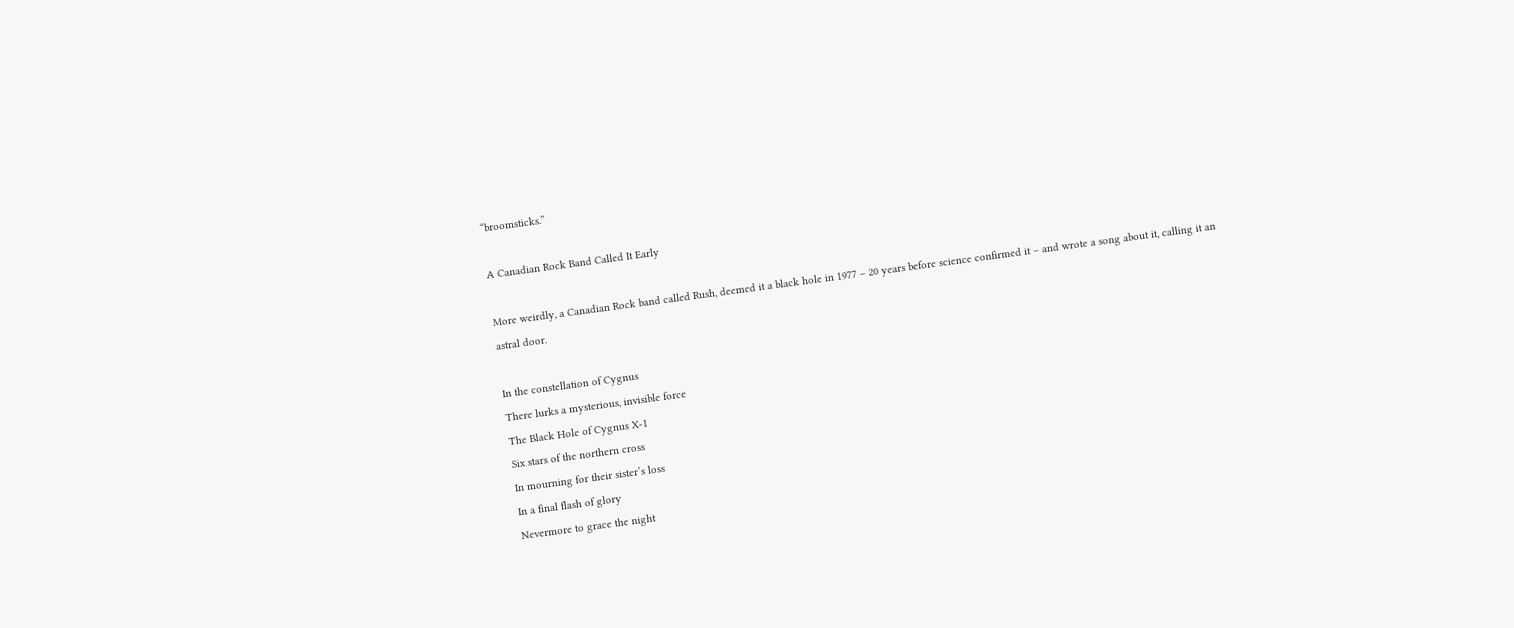“broomsticks.”

A Canadian Rock Band Called It Early

More weirdly, a Canadian Rock band called Rush, deemed it a black hole in 1977 – 20 years before science confirmed it – and wrote a song about it, calling it an astral door.

In the constellation of Cygnus
There lurks a mysterious, invisible force
The Black Hole of Cygnus X-1
Six stars of the northern cross
In mourning for their sister’s loss
In a final flash of glory
Nevermore to grace the night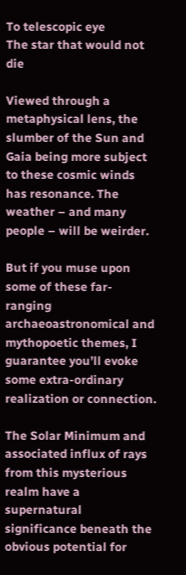To telescopic eye
The star that would not die

Viewed through a metaphysical lens, the slumber of the Sun and Gaia being more subject to these cosmic winds has resonance. The weather – and many people – will be weirder.

But if you muse upon some of these far-ranging archaeoastronomical and mythopoetic themes, I guarantee you’ll evoke some extra-ordinary realization or connection.

The Solar Minimum and associated influx of rays from this mysterious realm have a supernatural significance beneath the obvious potential for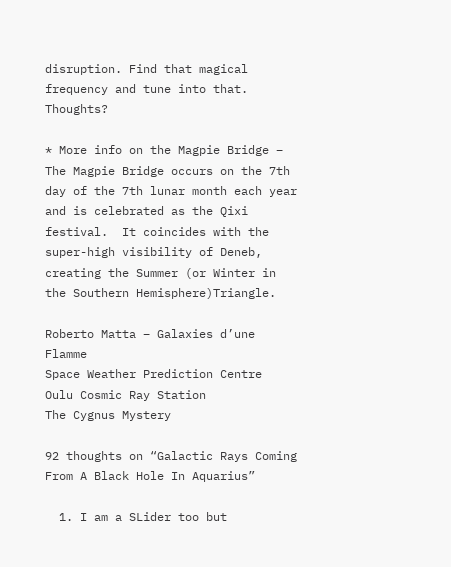disruption. Find that magical frequency and tune into that. Thoughts?

* More info on the Magpie Bridge – The Magpie Bridge occurs on the 7th day of the 7th lunar month each year and is celebrated as the Qixi festival.  It coincides with the super-high visibility of Deneb, creating the Summer (or Winter in the Southern Hemisphere)Triangle.

Roberto Matta – Galaxies d’une Flamme
Space Weather Prediction Centre
Oulu Cosmic Ray Station
The Cygnus Mystery

92 thoughts on “Galactic Rays Coming From A Black Hole In Aquarius”

  1. I am a SLider too but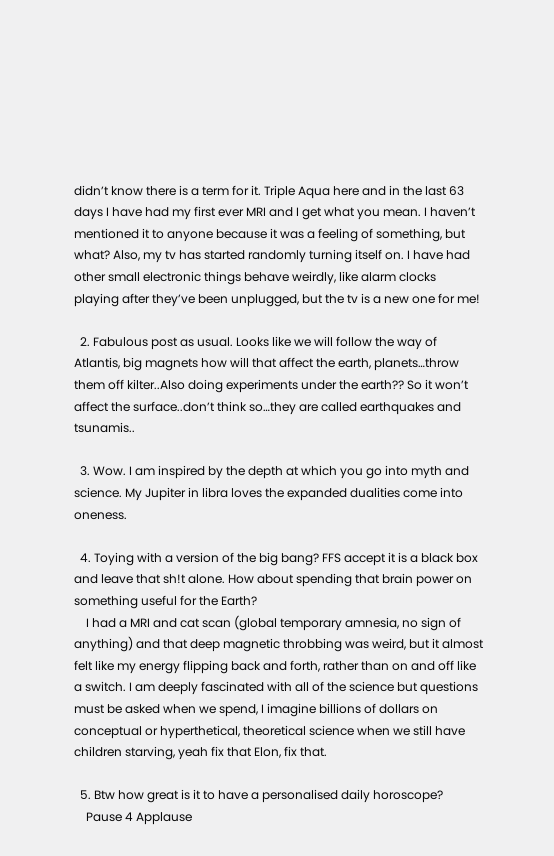didn’t know there is a term for it. Triple Aqua here and in the last 63 days I have had my first ever MRI and I get what you mean. I haven’t mentioned it to anyone because it was a feeling of something, but what? Also, my tv has started randomly turning itself on. I have had other small electronic things behave weirdly, like alarm clocks playing after they’ve been unplugged, but the tv is a new one for me!

  2. Fabulous post as usual. Looks like we will follow the way of Atlantis, big magnets how will that affect the earth, planets…throw them off kilter..Also doing experiments under the earth?? So it won’t affect the surface..don’t think so…they are called earthquakes and tsunamis..

  3. Wow. I am inspired by the depth at which you go into myth and science. My Jupiter in libra loves the expanded dualities come into oneness.

  4. Toying with a version of the big bang? FFS accept it is a black box and leave that sh!t alone. How about spending that brain power on something useful for the Earth?
    I had a MRI and cat scan (global temporary amnesia, no sign of anything) and that deep magnetic throbbing was weird, but it almost felt like my energy flipping back and forth, rather than on and off like a switch. I am deeply fascinated with all of the science but questions must be asked when we spend, I imagine billions of dollars on conceptual or hyperthetical, theoretical science when we still have children starving, yeah fix that Elon, fix that.

  5. Btw how great is it to have a personalised daily horoscope?
    Pause 4 Applause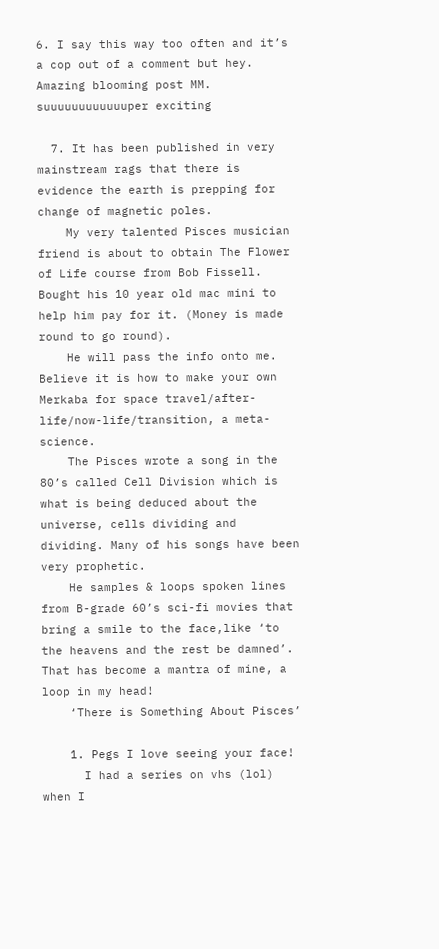6. I say this way too often and it’s a cop out of a comment but hey. Amazing blooming post MM. suuuuuuuuuuuuper exciting

  7. It has been published in very mainstream rags that there is evidence the earth is prepping for change of magnetic poles.
    My very talented Pisces musician friend is about to obtain The Flower of Life course from Bob Fissell. Bought his 10 year old mac mini to help him pay for it. (Money is made round to go round).
    He will pass the info onto me. Believe it is how to make your own Merkaba for space travel/after-life/now-life/transition, a meta-science.
    The Pisces wrote a song in the 80’s called Cell Division which is what is being deduced about the universe, cells dividing and dividing. Many of his songs have been very prophetic.
    He samples & loops spoken lines from B-grade 60’s sci-fi movies that bring a smile to the face,like ‘to the heavens and the rest be damned’. That has become a mantra of mine, a loop in my head!
    ‘There is Something About Pisces’

    1. Pegs I love seeing your face!
      I had a series on vhs (lol) when I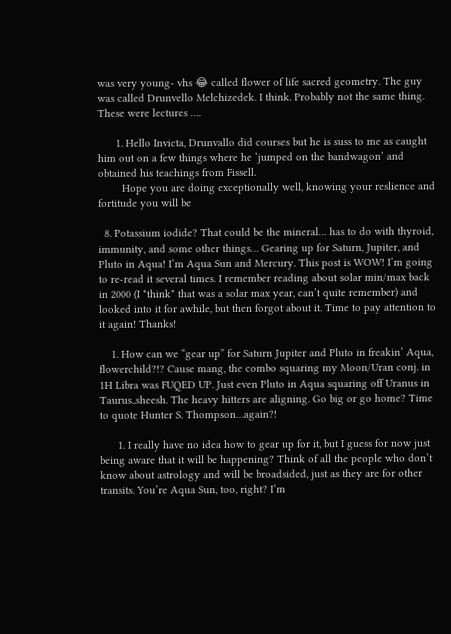was very young- vhs 😂 called flower of life sacred geometry. The guy was called Drunvello Melchizedek. I think. Probably not the same thing. These were lectures ….

      1. Hello Invicta, Drunvallo did courses but he is suss to me as caught him out on a few things where he ‘jumped on the bandwagon’ and obtained his teachings from Fissell.
        Hope you are doing exceptionally well, knowing your reslience and fortitude you will be

  8. Potassium iodide? That could be the mineral… has to do with thyroid, immunity, and some other things… Gearing up for Saturn, Jupiter, and Pluto in Aqua! I’m Aqua Sun and Mercury. This post is WOW! I’m going to re-read it several times. I remember reading about solar min/max back in 2000 (I *think* that was a solar max year, can’t quite remember) and looked into it for awhile, but then forgot about it. Time to pay attention to it again! Thanks!

    1. How can we “gear up” for Saturn Jupiter and Pluto in freakin’ Aqua, flowerchild?!? Cause mang, the combo squaring my Moon/Uran conj. in 1H Libra was FUQED UP. Just even Pluto in Aqua squaring off Uranus in Taurus..sheesh. The heavy hitters are aligning. Go big or go home? Time to quote Hunter S. Thompson…again?!

      1. I really have no idea how to gear up for it, but I guess for now just being aware that it will be happening? Think of all the people who don’t know about astrology and will be broadsided, just as they are for other transits. You’re Aqua Sun, too, right? I’m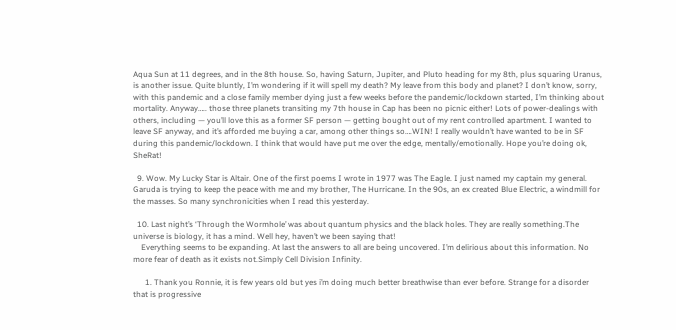Aqua Sun at 11 degrees, and in the 8th house. So, having Saturn, Jupiter, and Pluto heading for my 8th, plus squaring Uranus, is another issue. Quite bluntly, I’m wondering if it will spell my death? My leave from this body and planet? I don’t know, sorry, with this pandemic and a close family member dying just a few weeks before the pandemic/lockdown started, I’m thinking about mortality. Anyway….. those three planets transiting my 7th house in Cap has been no picnic either! Lots of power-dealings with others, including — you’ll love this as a former SF person — getting bought out of my rent controlled apartment. I wanted to leave SF anyway, and it’s afforded me buying a car, among other things so….WIN! I really wouldn’t have wanted to be in SF during this pandemic/lockdown. I think that would have put me over the edge, mentally/emotionally. Hope you’re doing ok, SheRat!

  9. Wow. My Lucky Star is Altair. One of the first poems I wrote in 1977 was The Eagle. I just named my captain my general. Garuda is trying to keep the peace with me and my brother, The Hurricane. In the 90s, an ex created Blue Electric, a windmill for the masses. So many synchronicities when I read this yesterday.

  10. Last night’s ‘Through the Wormhole’ was about quantum physics and the black holes. They are really something.The universe is biology, it has a mind. Well hey, haven’t we been saying that!
    Everything seems to be expanding. At last the answers to all are being uncovered. I’m delirious about this information. No more fear of death as it exists not.Simply Cell Division Infinity.

      1. Thank you Ronnie, it is few years old but yes i’m doing much better breathwise than ever before. Strange for a disorder that is progressive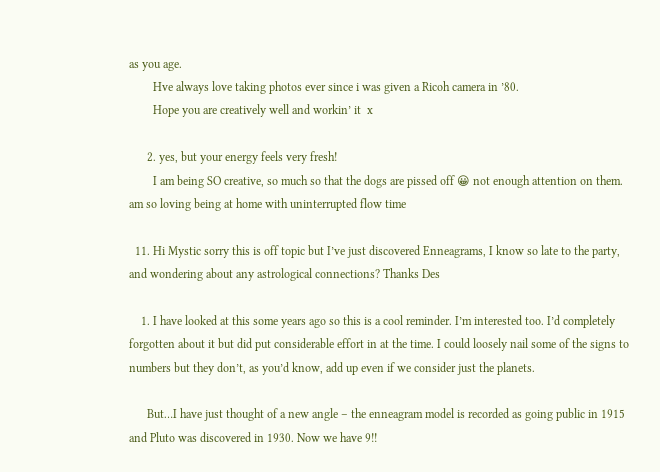as you age.
        Hve always love taking photos ever since i was given a Ricoh camera in ’80.
        Hope you are creatively well and workin’ it  x

      2. yes, but your energy feels very fresh!
        I am being SO creative, so much so that the dogs are pissed off 😀 not enough attention on them. am so loving being at home with uninterrupted flow time

  11. Hi Mystic sorry this is off topic but I’ve just discovered Enneagrams, I know so late to the party, and wondering about any astrological connections? Thanks Des

    1. I have looked at this some years ago so this is a cool reminder. I’m interested too. I’d completely forgotten about it but did put considerable effort in at the time. I could loosely nail some of the signs to numbers but they don’t, as you’d know, add up even if we consider just the planets.

      But…I have just thought of a new angle – the enneagram model is recorded as going public in 1915 and Pluto was discovered in 1930. Now we have 9!!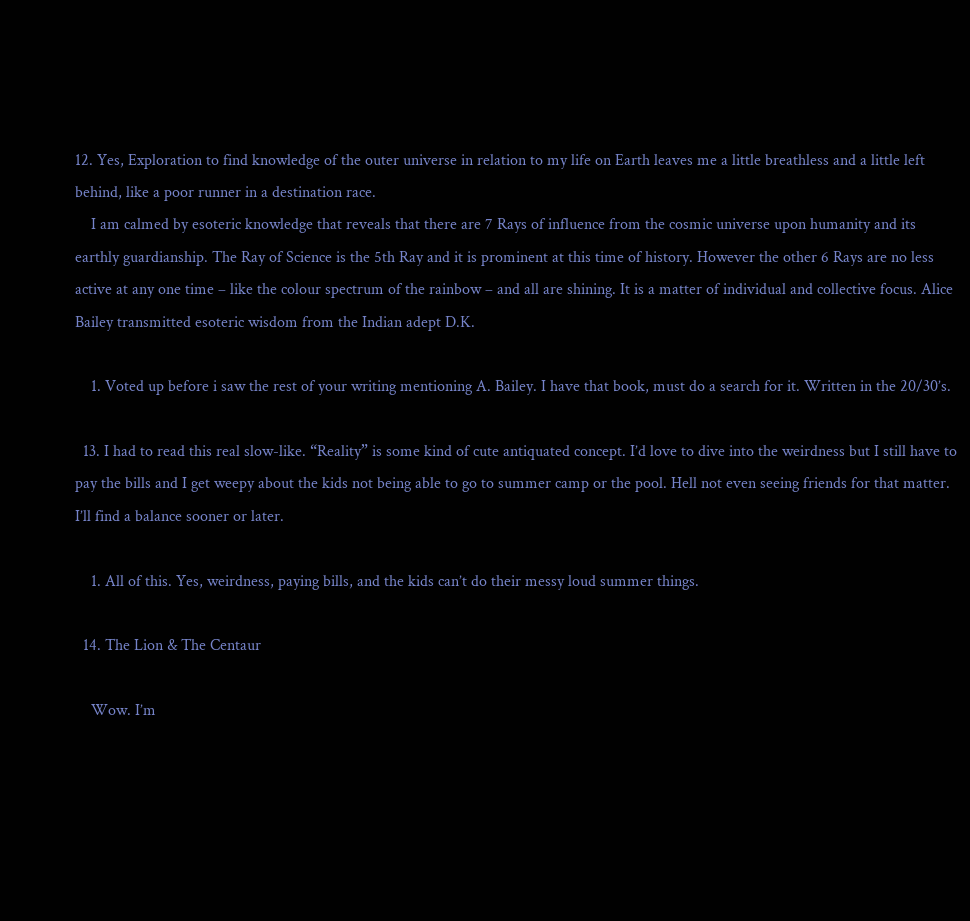12. Yes, Exploration to find knowledge of the outer universe in relation to my life on Earth leaves me a little breathless and a little left behind, like a poor runner in a destination race.
    I am calmed by esoteric knowledge that reveals that there are 7 Rays of influence from the cosmic universe upon humanity and its earthly guardianship. The Ray of Science is the 5th Ray and it is prominent at this time of history. However the other 6 Rays are no less active at any one time – like the colour spectrum of the rainbow – and all are shining. It is a matter of individual and collective focus. Alice Bailey transmitted esoteric wisdom from the Indian adept D.K.

    1. Voted up before i saw the rest of your writing mentioning A. Bailey. I have that book, must do a search for it. Written in the 20/30’s.

  13. I had to read this real slow-like. “Reality” is some kind of cute antiquated concept. I’d love to dive into the weirdness but I still have to pay the bills and I get weepy about the kids not being able to go to summer camp or the pool. Hell not even seeing friends for that matter. I’ll find a balance sooner or later.

    1. All of this. Yes, weirdness, paying bills, and the kids can’t do their messy loud summer things.

  14. The Lion & The Centaur

    Wow. I’m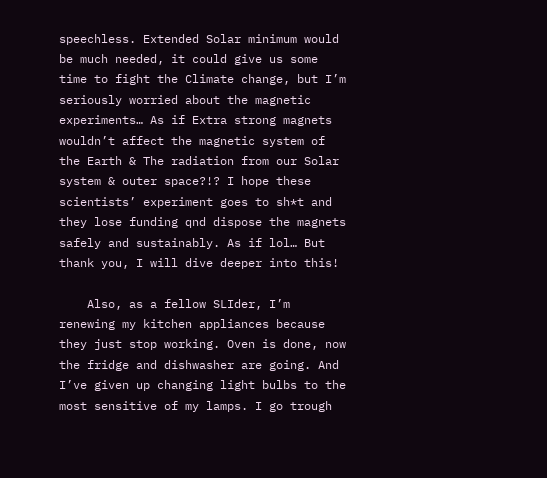speechless. Extended Solar minimum would be much needed, it could give us some time to fight the Climate change, but I’m seriously worried about the magnetic experiments… As if Extra strong magnets wouldn’t affect the magnetic system of the Earth & The radiation from our Solar system & outer space?!? I hope these scientists’ experiment goes to sh*t and they lose funding qnd dispose the magnets safely and sustainably. As if lol… But thank you, I will dive deeper into this!

    Also, as a fellow SLIder, I’m renewing my kitchen appliances because they just stop working. Oven is done, now the fridge and dishwasher are going. And I’ve given up changing light bulbs to the most sensitive of my lamps. I go trough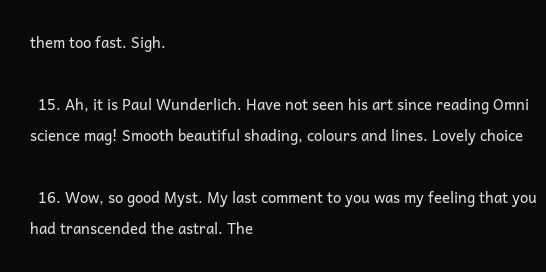them too fast. Sigh.

  15. Ah, it is Paul Wunderlich. Have not seen his art since reading Omni science mag! Smooth beautiful shading, colours and lines. Lovely choice

  16. Wow, so good Myst. My last comment to you was my feeling that you had transcended the astral. The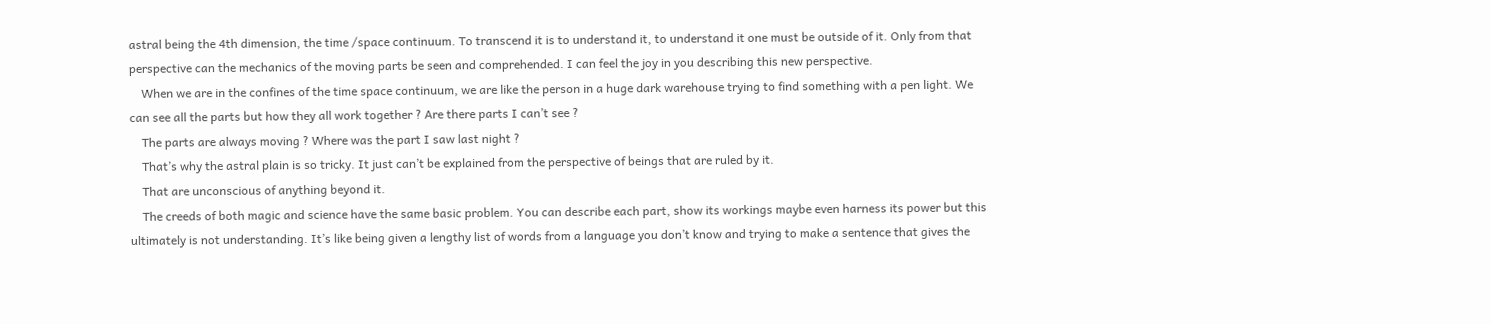astral being the 4th dimension, the time /space continuum. To transcend it is to understand it, to understand it one must be outside of it. Only from that perspective can the mechanics of the moving parts be seen and comprehended. I can feel the joy in you describing this new perspective.
    When we are in the confines of the time space continuum, we are like the person in a huge dark warehouse trying to find something with a pen light. We can see all the parts but how they all work together ? Are there parts I can’t see ?
    The parts are always moving ? Where was the part I saw last night ?
    That’s why the astral plain is so tricky. It just can’t be explained from the perspective of beings that are ruled by it.
    That are unconscious of anything beyond it.
    The creeds of both magic and science have the same basic problem. You can describe each part, show its workings maybe even harness its power but this ultimately is not understanding. It’s like being given a lengthy list of words from a language you don’t know and trying to make a sentence that gives the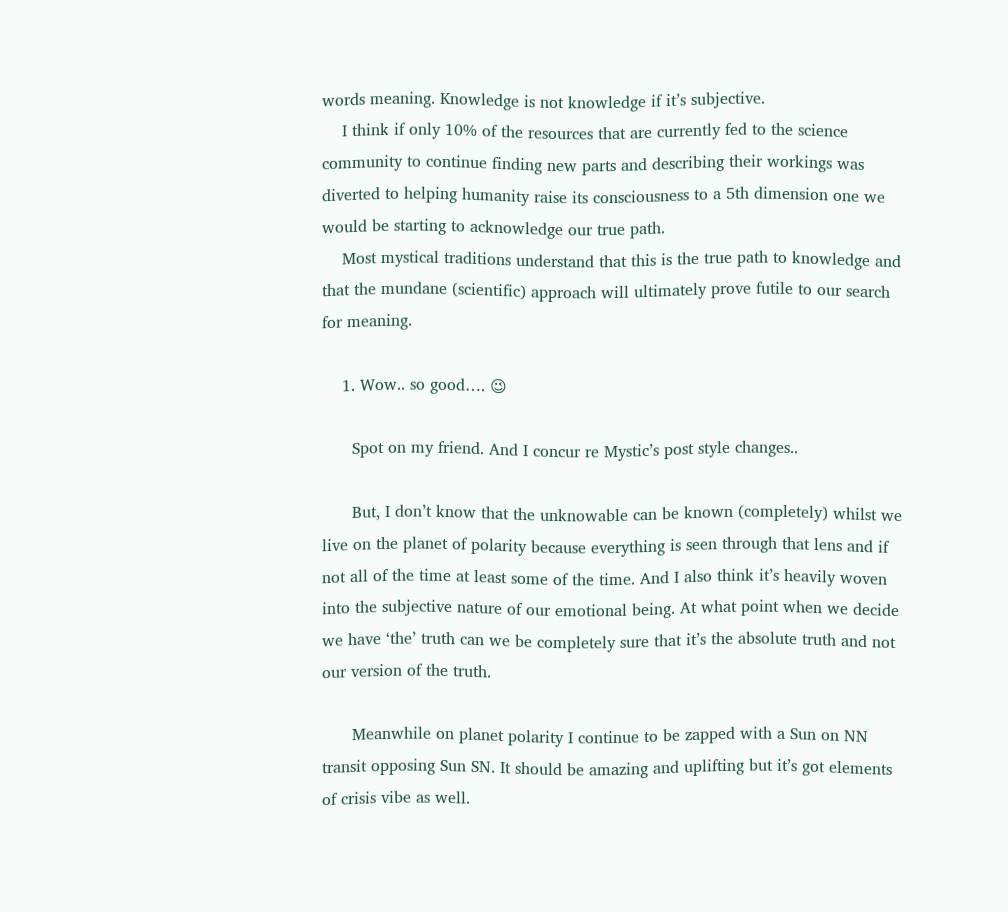words meaning. Knowledge is not knowledge if it’s subjective.
    I think if only 10% of the resources that are currently fed to the science community to continue finding new parts and describing their workings was diverted to helping humanity raise its consciousness to a 5th dimension one we would be starting to acknowledge our true path.
    Most mystical traditions understand that this is the true path to knowledge and that the mundane (scientific) approach will ultimately prove futile to our search for meaning.

    1. Wow.. so good…. 😉

      Spot on my friend. And I concur re Mystic’s post style changes..

      But, I don’t know that the unknowable can be known (completely) whilst we live on the planet of polarity because everything is seen through that lens and if not all of the time at least some of the time. And I also think it’s heavily woven into the subjective nature of our emotional being. At what point when we decide we have ‘the’ truth can we be completely sure that it’s the absolute truth and not our version of the truth.

      Meanwhile on planet polarity I continue to be zapped with a Sun on NN transit opposing Sun SN. It should be amazing and uplifting but it’s got elements of crisis vibe as well.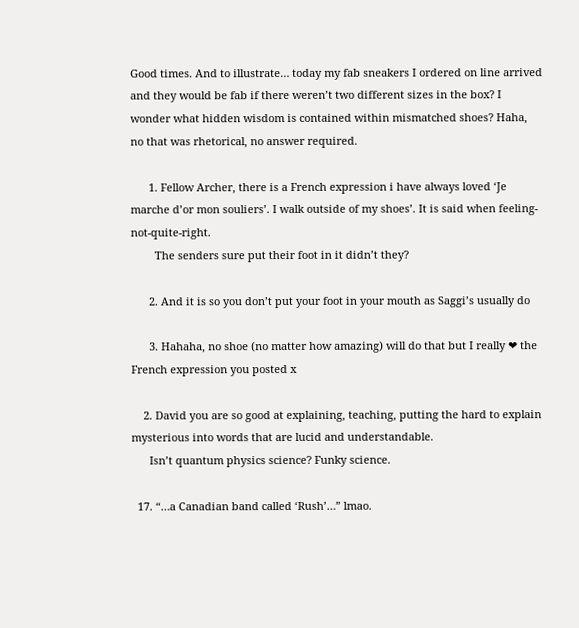Good times. And to illustrate… today my fab sneakers I ordered on line arrived and they would be fab if there weren’t two different sizes in the box? I wonder what hidden wisdom is contained within mismatched shoes? Haha, no that was rhetorical, no answer required.

      1. Fellow Archer, there is a French expression i have always loved ‘Je marche d’or mon souliers’. I walk outside of my shoes’. It is said when feeling-not-quite-right.
        The senders sure put their foot in it didn’t they?

      2. And it is so you don’t put your foot in your mouth as Saggi’s usually do

      3. Hahaha, no shoe (no matter how amazing) will do that but I really ❤ the French expression you posted x

    2. David you are so good at explaining, teaching, putting the hard to explain mysterious into words that are lucid and understandable.
      Isn’t quantum physics science? Funky science.

  17. “…a Canadian band called ‘Rush’…” lmao.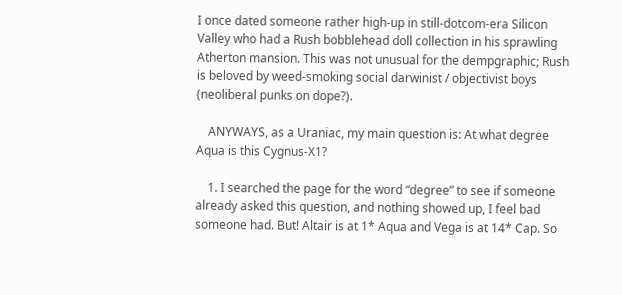I once dated someone rather high-up in still-dotcom-era Silicon Valley who had a Rush bobblehead doll collection in his sprawling Atherton mansion. This was not unusual for the dempgraphic; Rush is beloved by weed-smoking social darwinist / objectivist boys (neoliberal punks on dope?).

    ANYWAYS, as a Uraniac, my main question is: At what degree Aqua is this Cygnus-X1?

    1. I searched the page for the word “degree” to see if someone already asked this question, and nothing showed up, I feel bad someone had. But! Altair is at 1* Aqua and Vega is at 14* Cap. So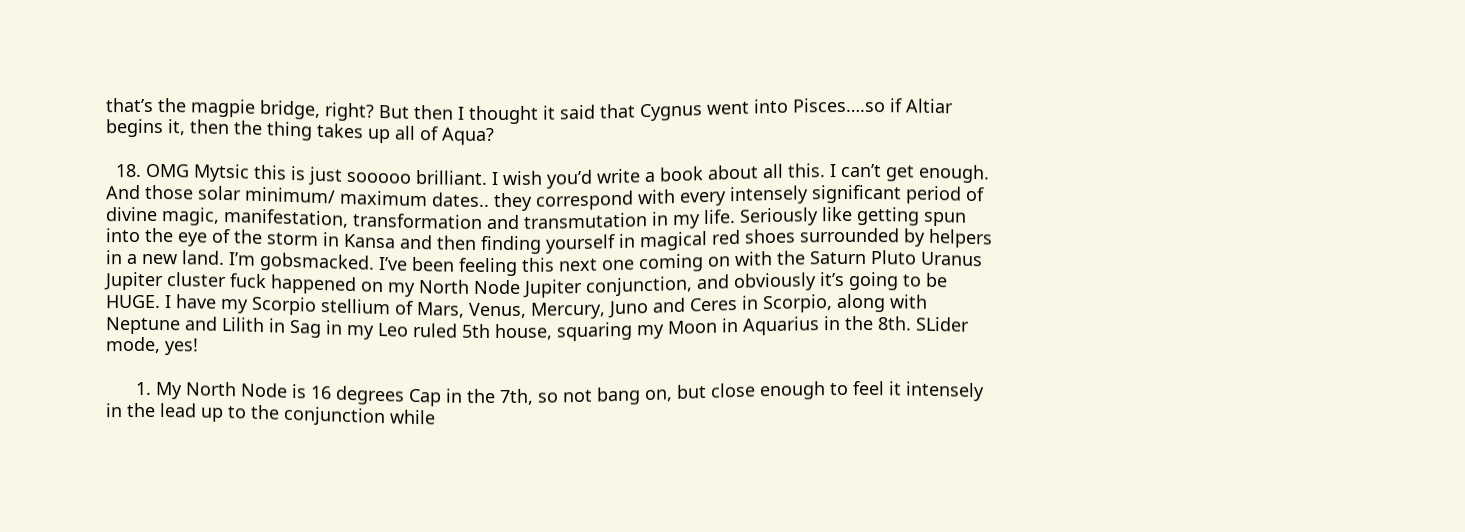that’s the magpie bridge, right? But then I thought it said that Cygnus went into Pisces….so if Altiar begins it, then the thing takes up all of Aqua?

  18. OMG Mytsic this is just sooooo brilliant. I wish you’d write a book about all this. I can’t get enough. And those solar minimum/ maximum dates.. they correspond with every intensely significant period of divine magic, manifestation, transformation and transmutation in my life. Seriously like getting spun into the eye of the storm in Kansa and then finding yourself in magical red shoes surrounded by helpers in a new land. I’m gobsmacked. I’ve been feeling this next one coming on with the Saturn Pluto Uranus Jupiter cluster fuck happened on my North Node Jupiter conjunction, and obviously it’s going to be HUGE. I have my Scorpio stellium of Mars, Venus, Mercury, Juno and Ceres in Scorpio, along with Neptune and Lilith in Sag in my Leo ruled 5th house, squaring my Moon in Aquarius in the 8th. SLider mode, yes!

      1. My North Node is 16 degrees Cap in the 7th, so not bang on, but close enough to feel it intensely in the lead up to the conjunction while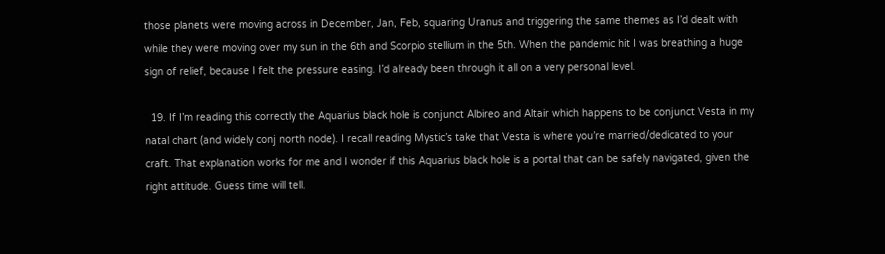those planets were moving across in December, Jan, Feb, squaring Uranus and triggering the same themes as I’d dealt with while they were moving over my sun in the 6th and Scorpio stellium in the 5th. When the pandemic hit I was breathing a huge sign of relief, because I felt the pressure easing. I’d already been through it all on a very personal level.

  19. If I’m reading this correctly the Aquarius black hole is conjunct Albireo and Altair which happens to be conjunct Vesta in my natal chart (and widely conj north node). I recall reading Mystic’s take that Vesta is where you’re married/dedicated to your craft. That explanation works for me and I wonder if this Aquarius black hole is a portal that can be safely navigated, given the right attitude. Guess time will tell.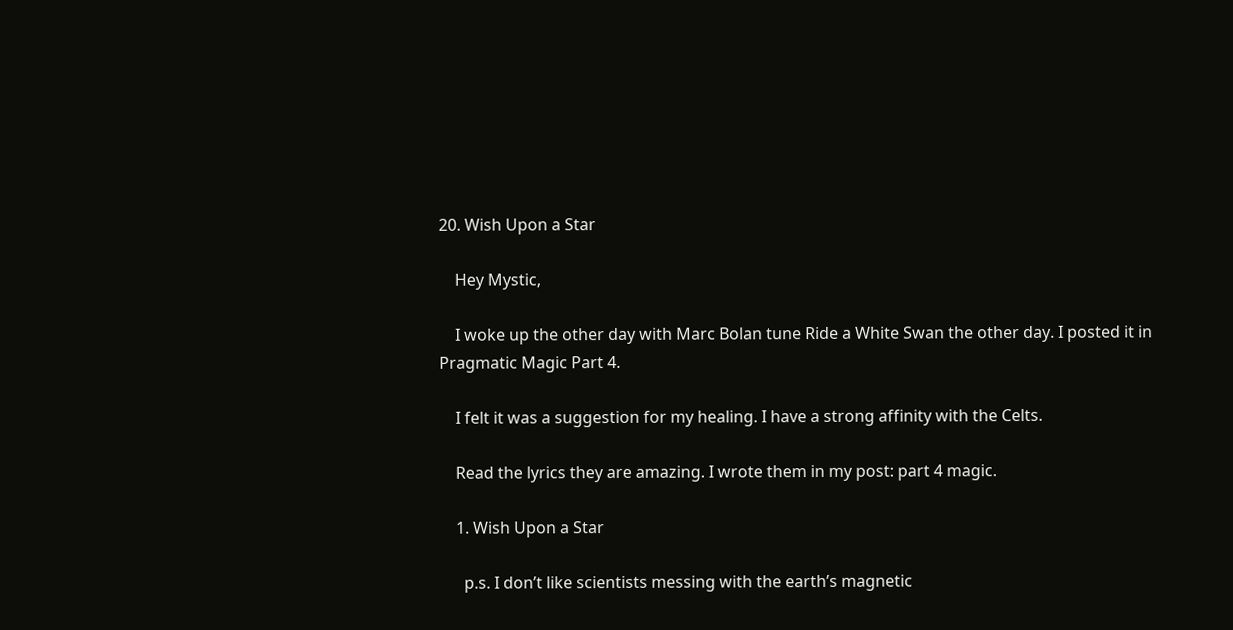20. Wish Upon a Star

    Hey Mystic,

    I woke up the other day with Marc Bolan tune Ride a White Swan the other day. I posted it in Pragmatic Magic Part 4.

    I felt it was a suggestion for my healing. I have a strong affinity with the Celts.

    Read the lyrics they are amazing. I wrote them in my post: part 4 magic.

    1. Wish Upon a Star

      p.s. I don’t like scientists messing with the earth’s magnetic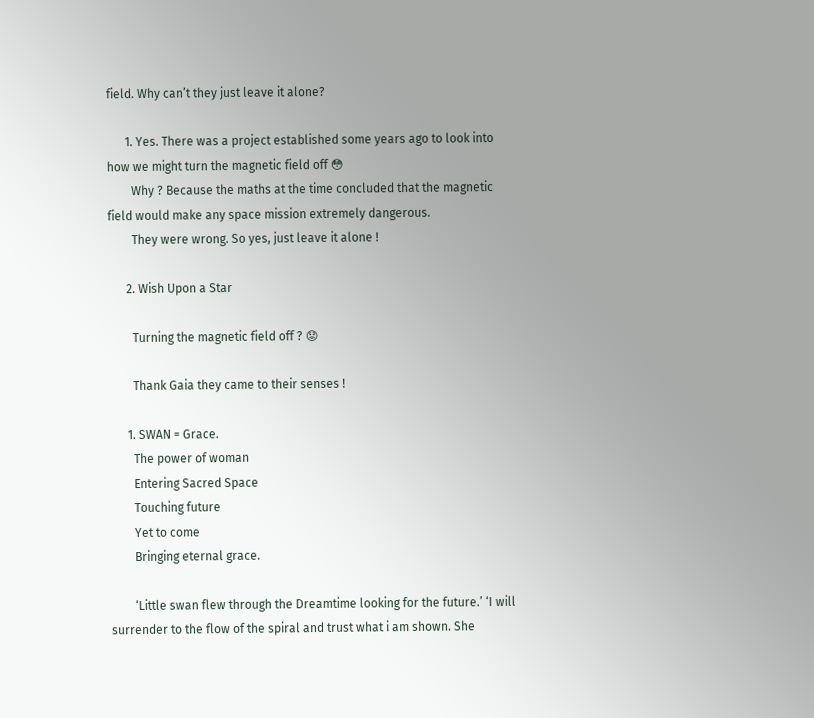field. Why can’t they just leave it alone?

      1. Yes. There was a project established some years ago to look into how we might turn the magnetic field off 😳
        Why ? Because the maths at the time concluded that the magnetic field would make any space mission extremely dangerous.
        They were wrong. So yes, just leave it alone !

      2. Wish Upon a Star

        Turning the magnetic field off ? 😟

        Thank Gaia they came to their senses !

      1. SWAN = Grace.
        The power of woman
        Entering Sacred Space
        Touching future
        Yet to come
        Bringing eternal grace.

        ‘Little swan flew through the Dreamtime looking for the future.’ ‘I will surrender to the flow of the spiral and trust what i am shown. She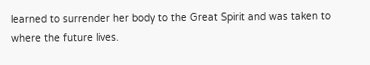learned to surrender her body to the Great Spirit and was taken to where the future lives.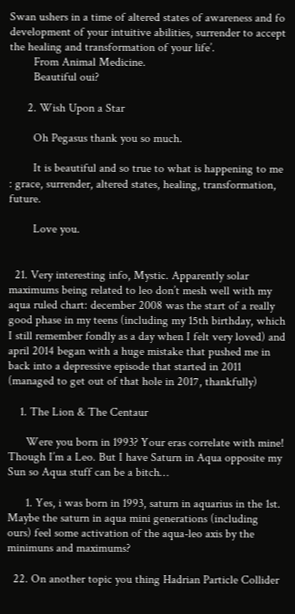Swan ushers in a time of altered states of awareness and fo development of your intuitive abilities, surrender to accept the healing and transformation of your life’.
        From Animal Medicine.
        Beautiful oui?

      2. Wish Upon a Star

        Oh Pegasus thank you so much.

        It is beautiful and so true to what is happening to me : grace, surrender, altered states, healing, transformation, future.

        Love you.


  21. Very interesting info, Mystic. Apparently solar maximums being related to leo don’t mesh well with my aqua ruled chart: december 2008 was the start of a really good phase in my teens (including my 15th birthday, which I still remember fondly as a day when I felt very loved) and april 2014 began with a huge mistake that pushed me in back into a depressive episode that started in 2011 (managed to get out of that hole in 2017, thankfully)

    1. The Lion & The Centaur

      Were you born in 1993? Your eras correlate with mine! Though I’m a Leo. But I have Saturn in Aqua opposite my Sun so Aqua stuff can be a bitch…

      1. Yes, i was born in 1993, saturn in aquarius in the 1st. Maybe the saturn in aqua mini generations (including ours) feel some activation of the aqua-leo axis by the minimuns and maximums?

  22. On another topic you thing Hadrian Particle Collider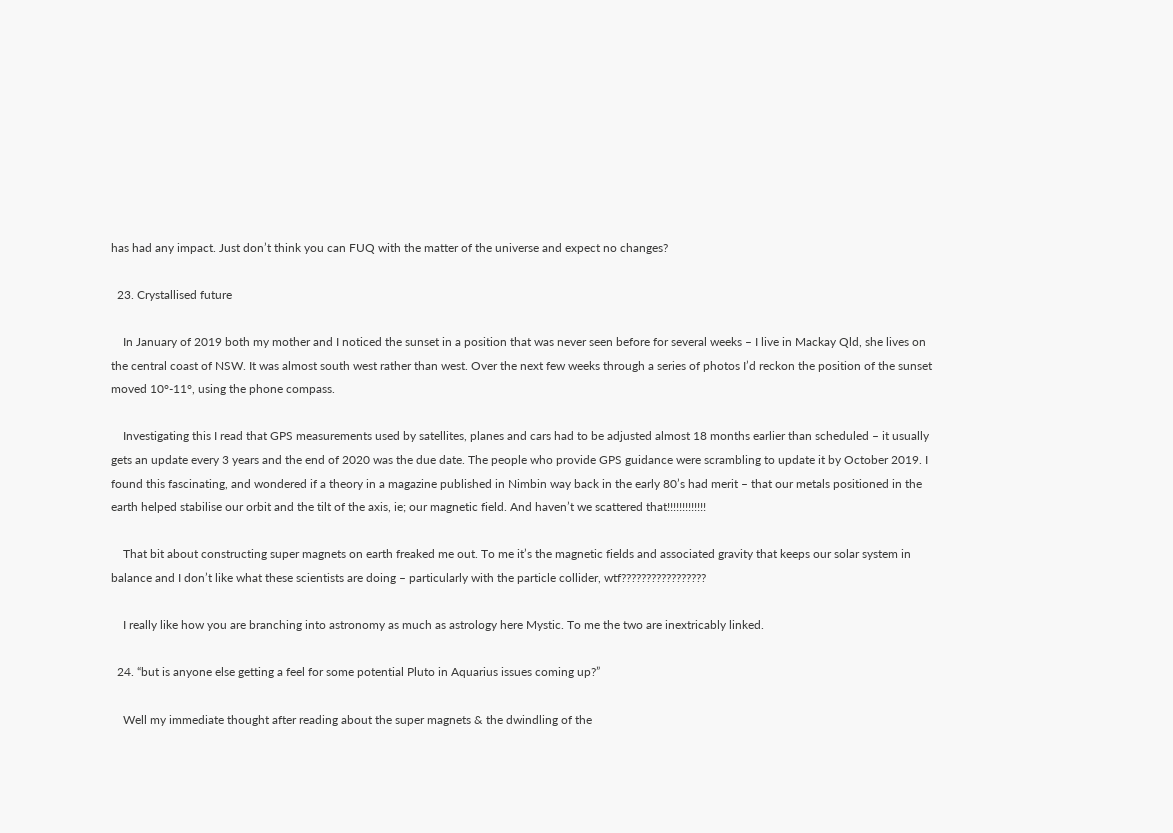has had any impact. Just don’t think you can FUQ with the matter of the universe and expect no changes?

  23. Crystallised future

    In January of 2019 both my mother and I noticed the sunset in a position that was never seen before for several weeks – I live in Mackay Qld, she lives on the central coast of NSW. It was almost south west rather than west. Over the next few weeks through a series of photos I’d reckon the position of the sunset moved 10°-11°, using the phone compass.

    Investigating this I read that GPS measurements used by satellites, planes and cars had to be adjusted almost 18 months earlier than scheduled – it usually gets an update every 3 years and the end of 2020 was the due date. The people who provide GPS guidance were scrambling to update it by October 2019. I found this fascinating, and wondered if a theory in a magazine published in Nimbin way back in the early 80’s had merit – that our metals positioned in the earth helped stabilise our orbit and the tilt of the axis, ie; our magnetic field. And haven’t we scattered that!!!!!!!!!!!!!

    That bit about constructing super magnets on earth freaked me out. To me it’s the magnetic fields and associated gravity that keeps our solar system in balance and I don’t like what these scientists are doing – particularly with the particle collider, wtf?????????????????

    I really like how you are branching into astronomy as much as astrology here Mystic. To me the two are inextricably linked.

  24. “but is anyone else getting a feel for some potential Pluto in Aquarius issues coming up?”

    Well my immediate thought after reading about the super magnets & the dwindling of the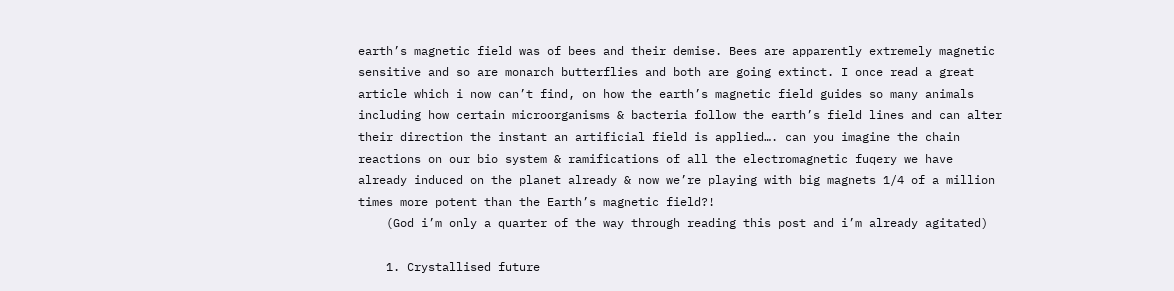earth’s magnetic field was of bees and their demise. Bees are apparently extremely magnetic sensitive and so are monarch butterflies and both are going extinct. I once read a great article which i now can’t find, on how the earth’s magnetic field guides so many animals including how certain microorganisms & bacteria follow the earth’s field lines and can alter their direction the instant an artificial field is applied…. can you imagine the chain reactions on our bio system & ramifications of all the electromagnetic fuqery we have already induced on the planet already & now we’re playing with big magnets 1/4 of a million times more potent than the Earth’s magnetic field?!
    (God i’m only a quarter of the way through reading this post and i’m already agitated)

    1. Crystallised future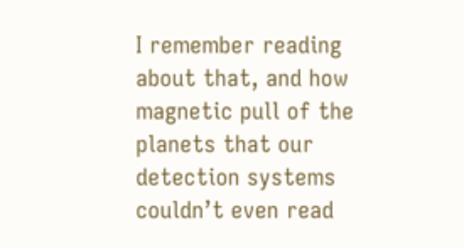I remember reading about that, and how magnetic pull of the planets that our detection systems couldn’t even read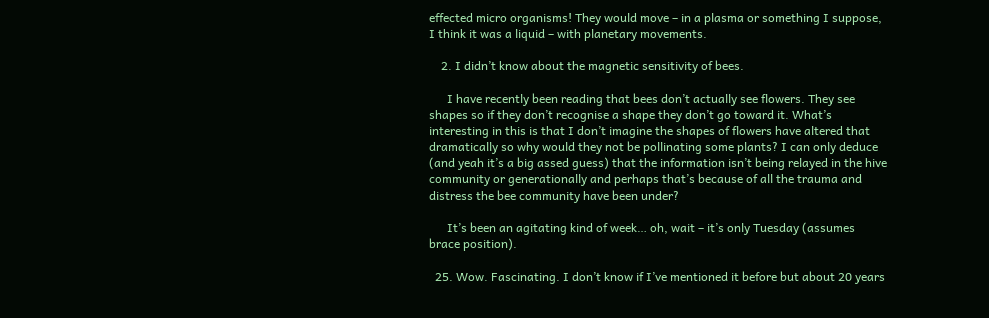effected micro organisms! They would move – in a plasma or something I suppose, I think it was a liquid – with planetary movements.

    2. I didn’t know about the magnetic sensitivity of bees.

      I have recently been reading that bees don’t actually see flowers. They see shapes so if they don’t recognise a shape they don’t go toward it. What’s interesting in this is that I don’t imagine the shapes of flowers have altered that dramatically so why would they not be pollinating some plants? I can only deduce (and yeah it’s a big assed guess) that the information isn’t being relayed in the hive community or generationally and perhaps that’s because of all the trauma and distress the bee community have been under?

      It’s been an agitating kind of week… oh, wait – it’s only Tuesday (assumes brace position).

  25. Wow. Fascinating. I don’t know if I’ve mentioned it before but about 20 years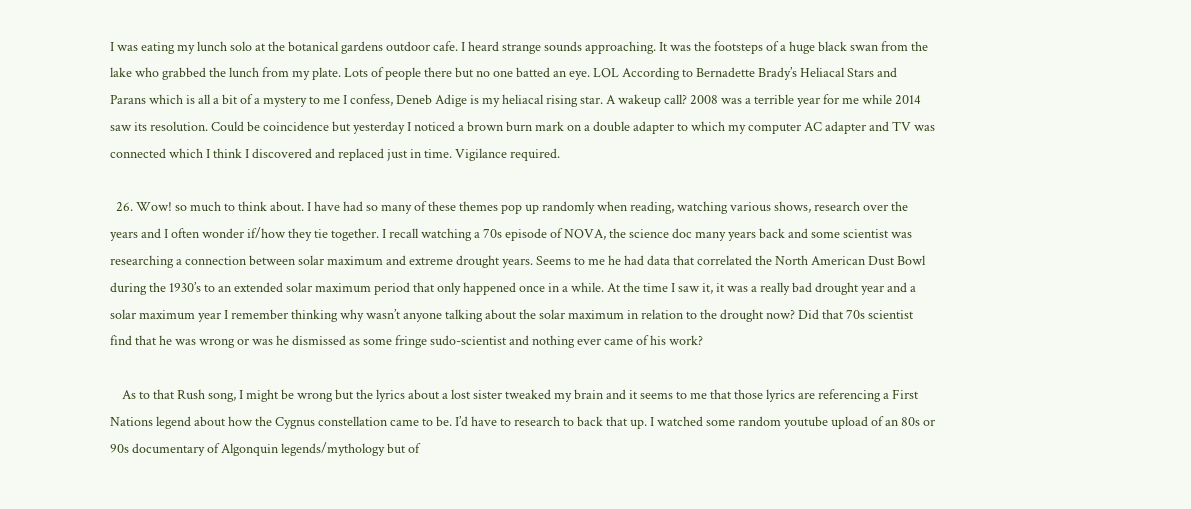I was eating my lunch solo at the botanical gardens outdoor cafe. I heard strange sounds approaching. It was the footsteps of a huge black swan from the lake who grabbed the lunch from my plate. Lots of people there but no one batted an eye. LOL According to Bernadette Brady’s Heliacal Stars and Parans which is all a bit of a mystery to me I confess, Deneb Adige is my heliacal rising star. A wakeup call? 2008 was a terrible year for me while 2014 saw its resolution. Could be coincidence but yesterday I noticed a brown burn mark on a double adapter to which my computer AC adapter and TV was connected which I think I discovered and replaced just in time. Vigilance required.

  26. Wow! so much to think about. I have had so many of these themes pop up randomly when reading, watching various shows, research over the years and I often wonder if/how they tie together. I recall watching a 70s episode of NOVA, the science doc many years back and some scientist was researching a connection between solar maximum and extreme drought years. Seems to me he had data that correlated the North American Dust Bowl during the 1930’s to an extended solar maximum period that only happened once in a while. At the time I saw it, it was a really bad drought year and a solar maximum year I remember thinking why wasn’t anyone talking about the solar maximum in relation to the drought now? Did that 70s scientist find that he was wrong or was he dismissed as some fringe sudo-scientist and nothing ever came of his work?

    As to that Rush song, I might be wrong but the lyrics about a lost sister tweaked my brain and it seems to me that those lyrics are referencing a First Nations legend about how the Cygnus constellation came to be. I’d have to research to back that up. I watched some random youtube upload of an 80s or 90s documentary of Algonquin legends/mythology but of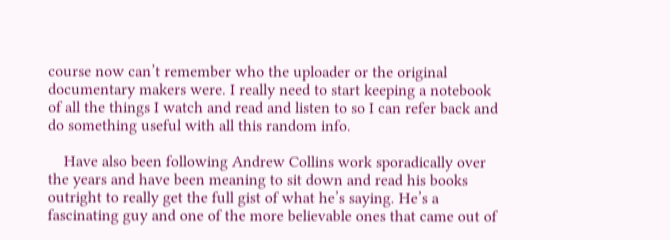course now can’t remember who the uploader or the original documentary makers were. I really need to start keeping a notebook of all the things I watch and read and listen to so I can refer back and do something useful with all this random info.

    Have also been following Andrew Collins work sporadically over the years and have been meaning to sit down and read his books outright to really get the full gist of what he’s saying. He’s a fascinating guy and one of the more believable ones that came out of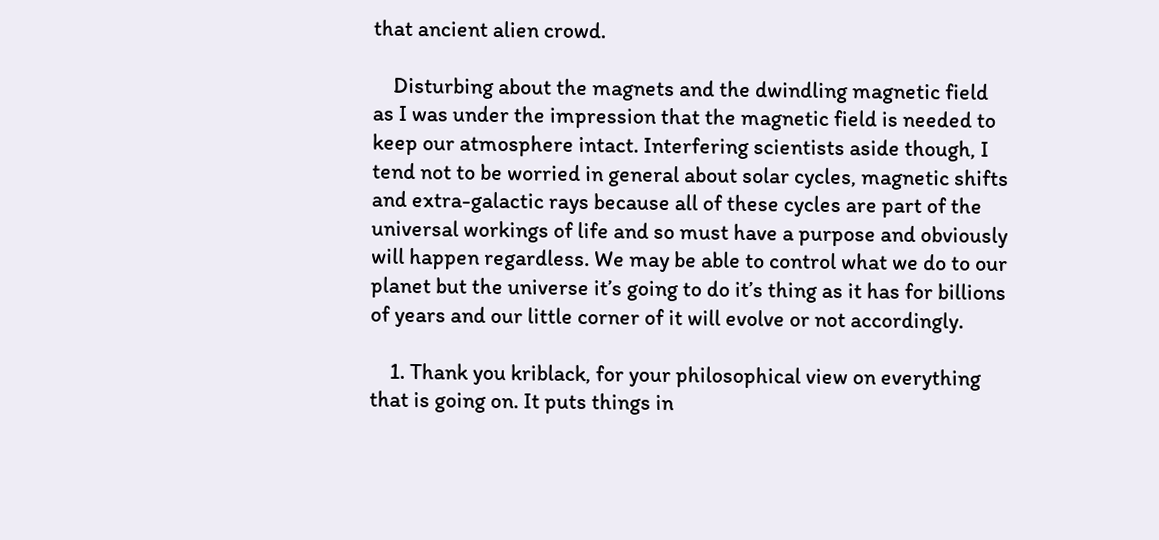that ancient alien crowd.

    Disturbing about the magnets and the dwindling magnetic field as I was under the impression that the magnetic field is needed to keep our atmosphere intact. Interfering scientists aside though, I tend not to be worried in general about solar cycles, magnetic shifts and extra-galactic rays because all of these cycles are part of the universal workings of life and so must have a purpose and obviously will happen regardless. We may be able to control what we do to our planet but the universe it’s going to do it’s thing as it has for billions of years and our little corner of it will evolve or not accordingly.

    1. Thank you kriblack, for your philosophical view on everything that is going on. It puts things in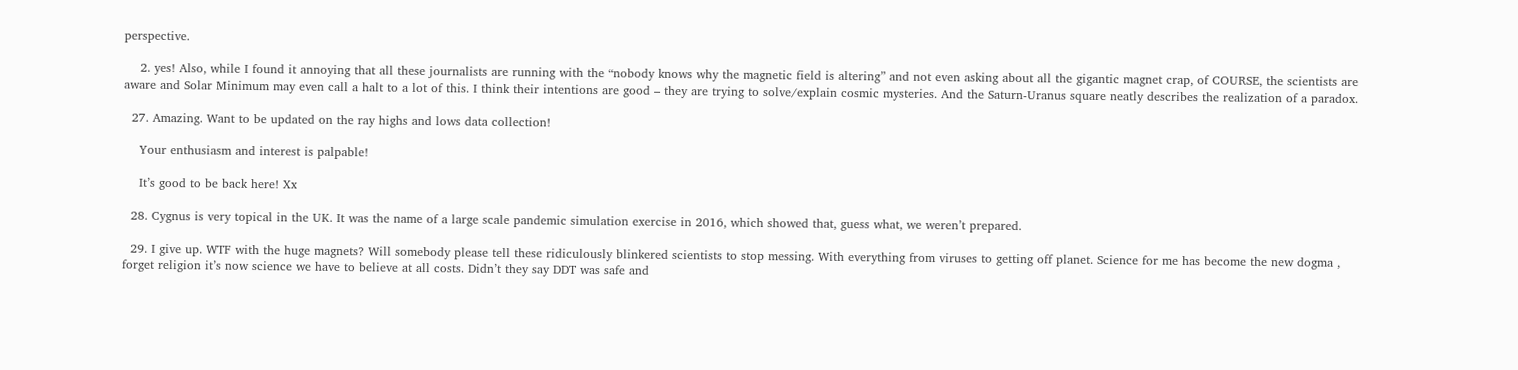perspective.

    2. yes! Also, while I found it annoying that all these journalists are running with the “nobody knows why the magnetic field is altering” and not even asking about all the gigantic magnet crap, of COURSE, the scientists are aware and Solar Minimum may even call a halt to a lot of this. I think their intentions are good – they are trying to solve/explain cosmic mysteries. And the Saturn-Uranus square neatly describes the realization of a paradox.

  27. Amazing. Want to be updated on the ray highs and lows data collection!

    Your enthusiasm and interest is palpable!

    It’s good to be back here! Xx

  28. Cygnus is very topical in the UK. It was the name of a large scale pandemic simulation exercise in 2016, which showed that, guess what, we weren’t prepared.

  29. I give up. WTF with the huge magnets? Will somebody please tell these ridiculously blinkered scientists to stop messing. With everything from viruses to getting off planet. Science for me has become the new dogma , forget religion it’s now science we have to believe at all costs. Didn’t they say DDT was safe and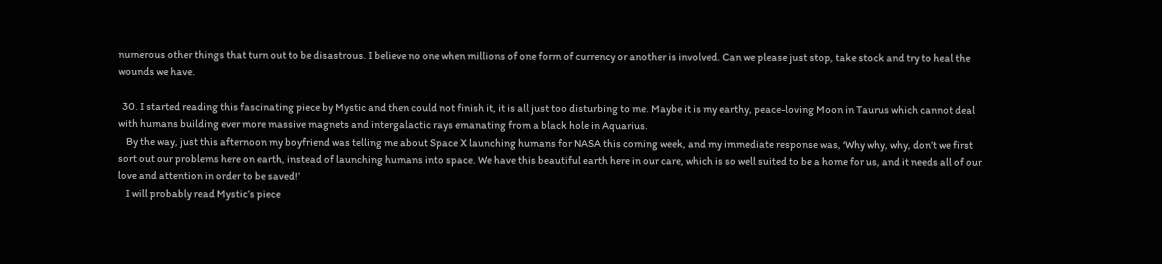numerous other things that turn out to be disastrous. I believe no one when millions of one form of currency or another is involved. Can we please just stop, take stock and try to heal the wounds we have.

  30. I started reading this fascinating piece by Mystic and then could not finish it, it is all just too disturbing to me. Maybe it is my earthy, peace-loving Moon in Taurus which cannot deal with humans building ever more massive magnets and intergalactic rays emanating from a black hole in Aquarius.
    By the way, just this afternoon my boyfriend was telling me about Space X launching humans for NASA this coming week, and my immediate response was, ‘Why why, why, don’t we first sort out our problems here on earth, instead of launching humans into space. We have this beautiful earth here in our care, which is so well suited to be a home for us, and it needs all of our love and attention in order to be saved!’
    I will probably read Mystic’s piece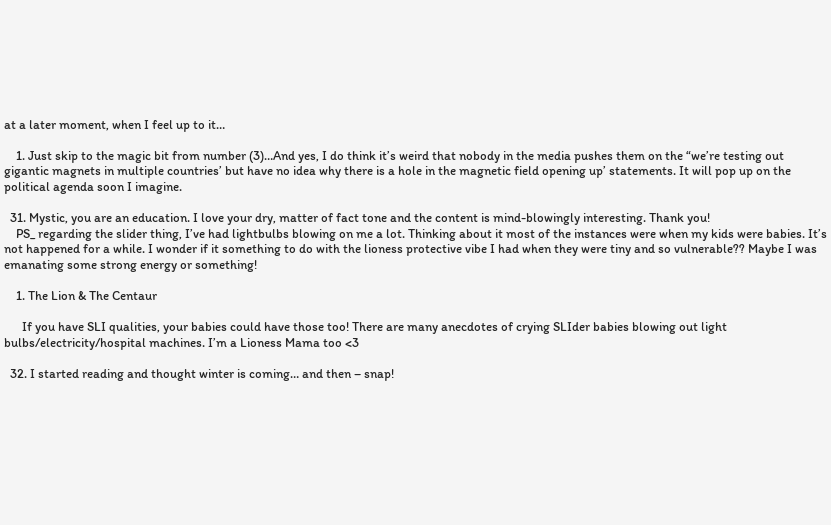at a later moment, when I feel up to it…

    1. Just skip to the magic bit from number (3)…And yes, I do think it’s weird that nobody in the media pushes them on the “we’re testing out gigantic magnets in multiple countries’ but have no idea why there is a hole in the magnetic field opening up’ statements. It will pop up on the political agenda soon I imagine.

  31. Mystic, you are an education. I love your dry, matter of fact tone and the content is mind-blowingly interesting. Thank you!
    PS_ regarding the slider thing, I’ve had lightbulbs blowing on me a lot. Thinking about it most of the instances were when my kids were babies. It’s not happened for a while. I wonder if it something to do with the lioness protective vibe I had when they were tiny and so vulnerable?? Maybe I was emanating some strong energy or something!

    1. The Lion & The Centaur

      If you have SLI qualities, your babies could have those too! There are many anecdotes of crying SLIder babies blowing out light bulbs/electricity/hospital machines. I’m a Lioness Mama too <3

  32. I started reading and thought winter is coming… and then – snap!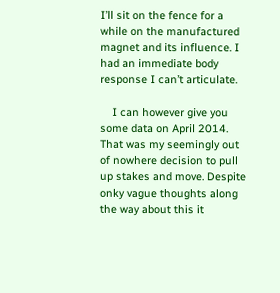I’ll sit on the fence for a while on the manufactured magnet and its influence. I had an immediate body response I can’t articulate.

    I can however give you some data on April 2014. That was my seemingly out of nowhere decision to pull up stakes and move. Despite onky vague thoughts along the way about this it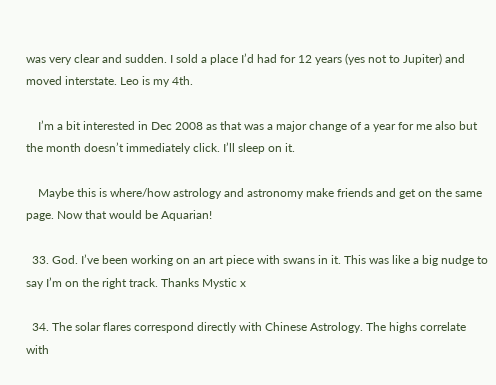was very clear and sudden. I sold a place I’d had for 12 years (yes not to Jupiter) and moved interstate. Leo is my 4th.

    I’m a bit interested in Dec 2008 as that was a major change of a year for me also but the month doesn’t immediately click. I’ll sleep on it.

    Maybe this is where/how astrology and astronomy make friends and get on the same page. Now that would be Aquarian!

  33. God. I’ve been working on an art piece with swans in it. This was like a big nudge to say I’m on the right track. Thanks Mystic x

  34. The solar flares correspond directly with Chinese Astrology. The highs correlate with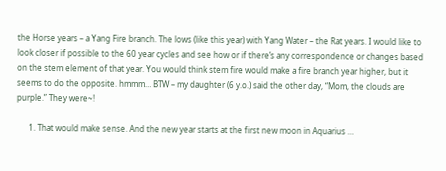the Horse years – a Yang Fire branch. The lows (like this year) with Yang Water – the Rat years. I would like to look closer if possible to the 60 year cycles and see how or if there’s any correspondence or changes based on the stem element of that year. You would think stem fire would make a fire branch year higher, but it seems to do the opposite. hmmm… BTW – my daughter (6 y.o.) said the other day, “Mom, the clouds are purple.” They were~!

      1. That would make sense. And the new year starts at the first new moon in Aquarius …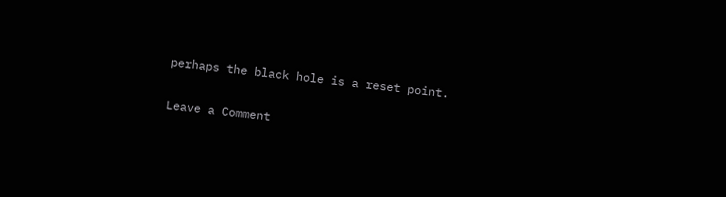perhaps the black hole is a reset point.

Leave a Comment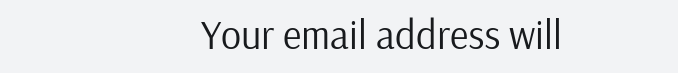Your email address will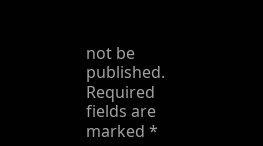not be published. Required fields are marked *